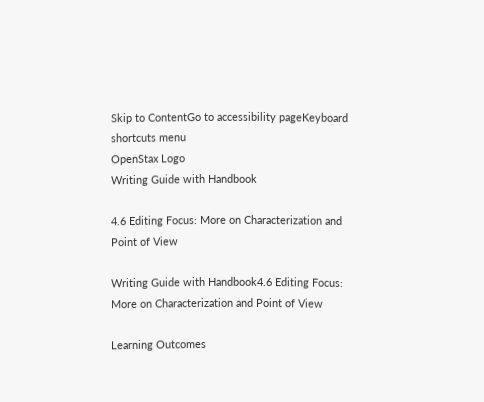Skip to ContentGo to accessibility pageKeyboard shortcuts menu
OpenStax Logo
Writing Guide with Handbook

4.6 Editing Focus: More on Characterization and Point of View

Writing Guide with Handbook4.6 Editing Focus: More on Characterization and Point of View

Learning Outcomes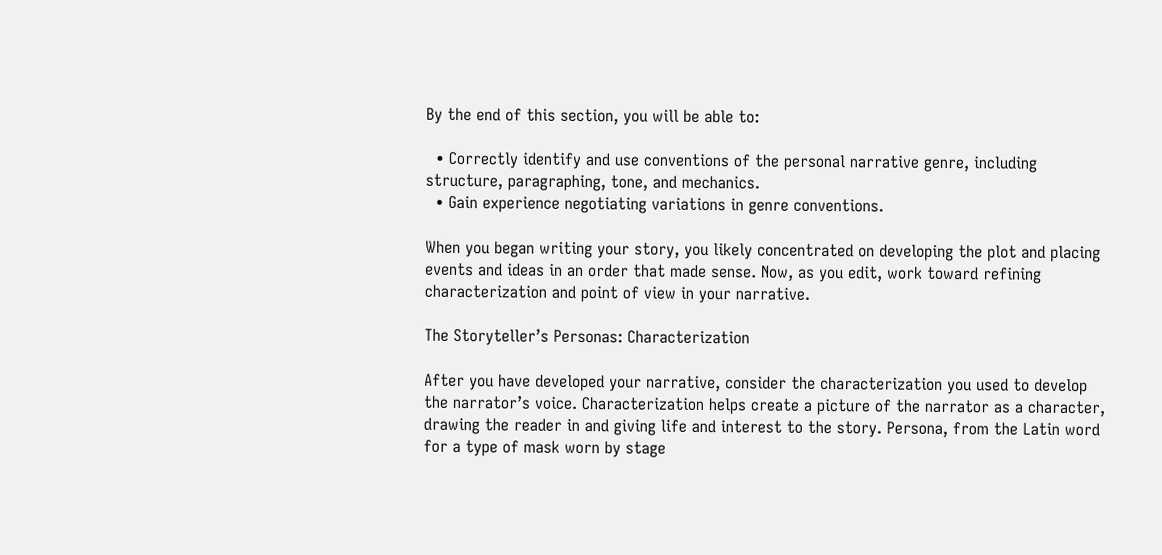By the end of this section, you will be able to:

  • Correctly identify and use conventions of the personal narrative genre, including structure, paragraphing, tone, and mechanics.
  • Gain experience negotiating variations in genre conventions.

When you began writing your story, you likely concentrated on developing the plot and placing events and ideas in an order that made sense. Now, as you edit, work toward refining characterization and point of view in your narrative.

The Storyteller’s Personas: Characterization

After you have developed your narrative, consider the characterization you used to develop the narrator’s voice. Characterization helps create a picture of the narrator as a character, drawing the reader in and giving life and interest to the story. Persona, from the Latin word for a type of mask worn by stage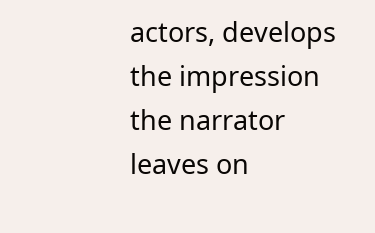actors, develops the impression the narrator leaves on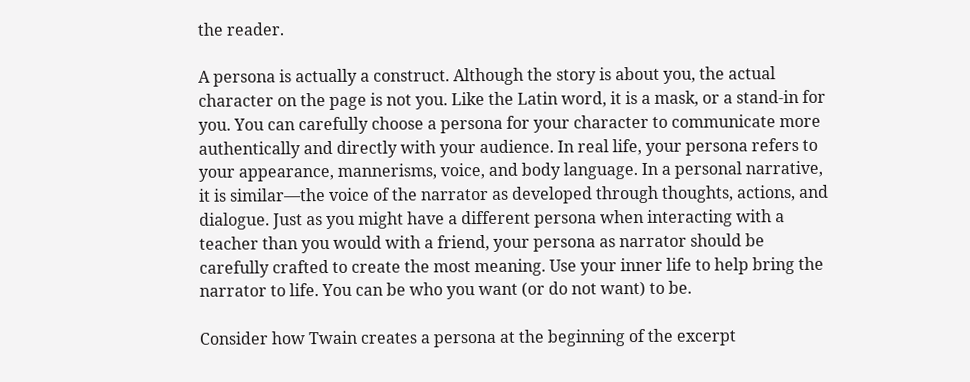the reader.

A persona is actually a construct. Although the story is about you, the actual character on the page is not you. Like the Latin word, it is a mask, or a stand-in for you. You can carefully choose a persona for your character to communicate more authentically and directly with your audience. In real life, your persona refers to your appearance, mannerisms, voice, and body language. In a personal narrative, it is similar—the voice of the narrator as developed through thoughts, actions, and dialogue. Just as you might have a different persona when interacting with a teacher than you would with a friend, your persona as narrator should be carefully crafted to create the most meaning. Use your inner life to help bring the narrator to life. You can be who you want (or do not want) to be.

Consider how Twain creates a persona at the beginning of the excerpt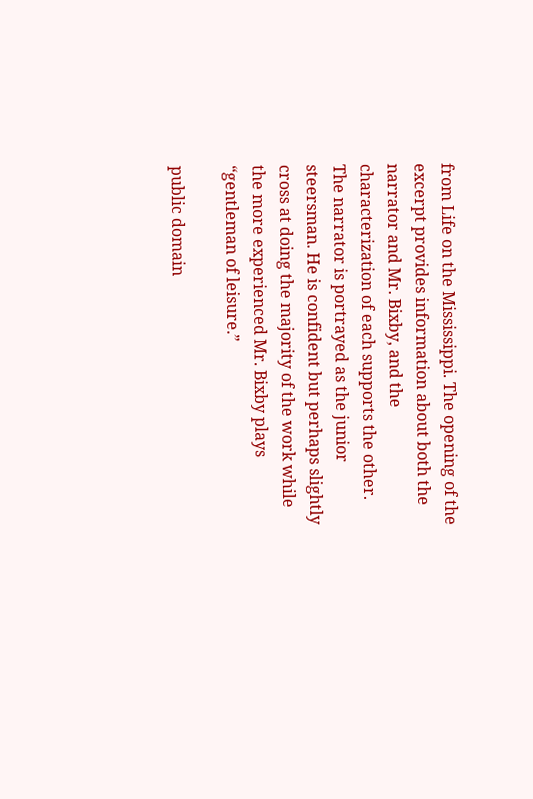from Life on the Mississippi. The opening of the excerpt provides information about both the narrator and Mr. Bixby, and the characterization of each supports the other. The narrator is portrayed as the junior steersman. He is confident but perhaps slightly cross at doing the majority of the work while the more experienced Mr. Bixby plays “gentleman of leisure.”

public domain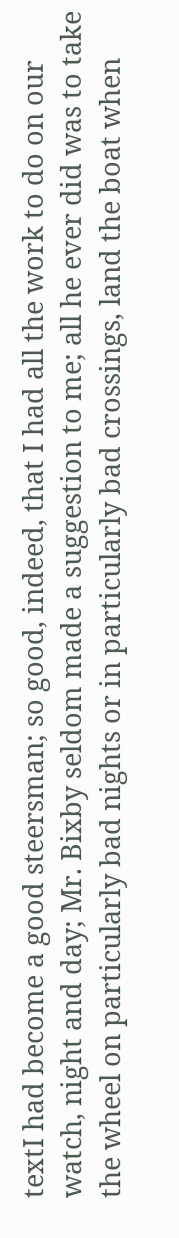textI had become a good steersman; so good, indeed, that I had all the work to do on our watch, night and day; Mr. Bixby seldom made a suggestion to me; all he ever did was to take the wheel on particularly bad nights or in particularly bad crossings, land the boat when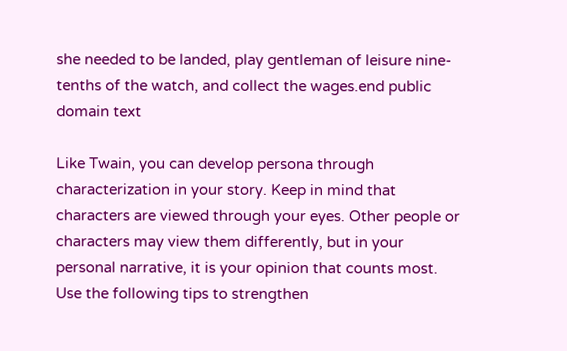she needed to be landed, play gentleman of leisure nine-tenths of the watch, and collect the wages.end public domain text

Like Twain, you can develop persona through characterization in your story. Keep in mind that characters are viewed through your eyes. Other people or characters may view them differently, but in your personal narrative, it is your opinion that counts most. Use the following tips to strengthen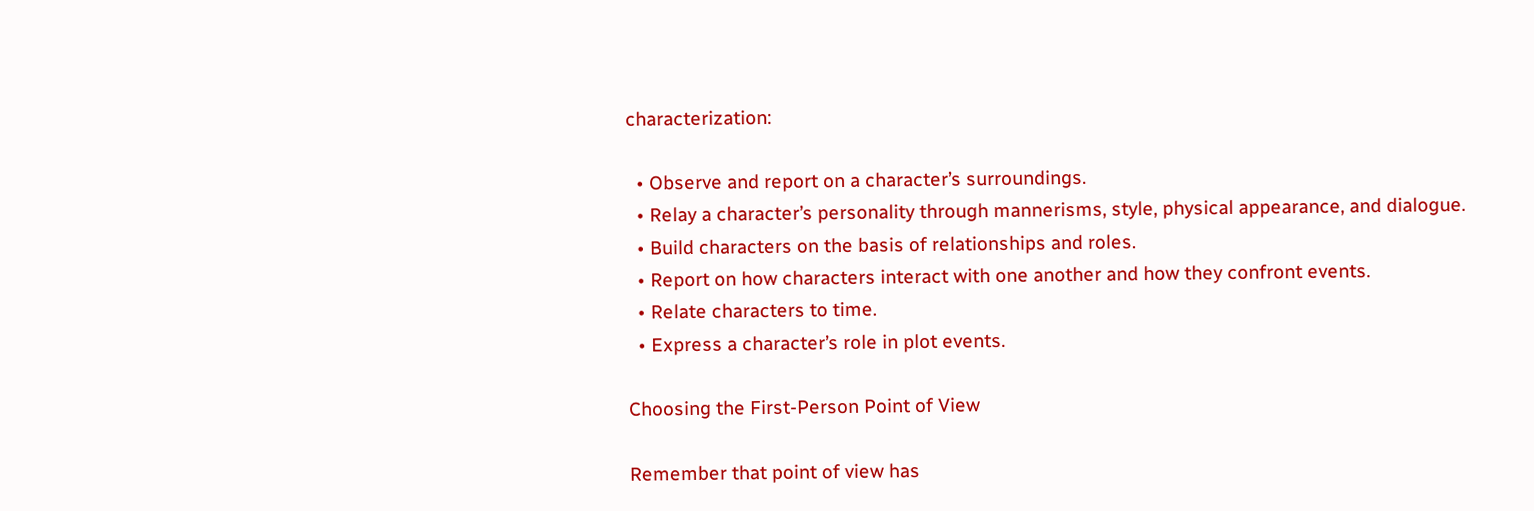characterization:

  • Observe and report on a character’s surroundings.
  • Relay a character’s personality through mannerisms, style, physical appearance, and dialogue.
  • Build characters on the basis of relationships and roles.
  • Report on how characters interact with one another and how they confront events.
  • Relate characters to time.
  • Express a character’s role in plot events.

Choosing the First-Person Point of View

Remember that point of view has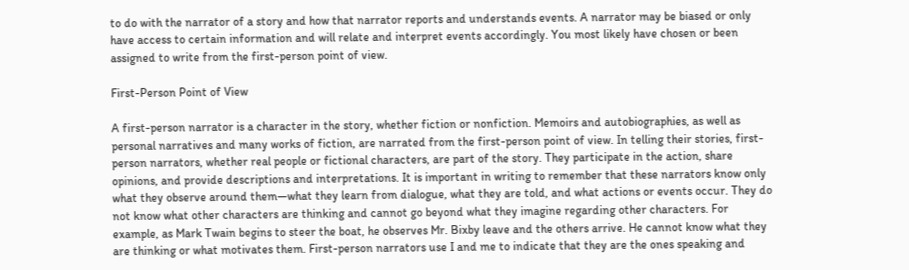to do with the narrator of a story and how that narrator reports and understands events. A narrator may be biased or only have access to certain information and will relate and interpret events accordingly. You most likely have chosen or been assigned to write from the first-person point of view.

First-Person Point of View

A first-person narrator is a character in the story, whether fiction or nonfiction. Memoirs and autobiographies, as well as personal narratives and many works of fiction, are narrated from the first-person point of view. In telling their stories, first-person narrators, whether real people or fictional characters, are part of the story. They participate in the action, share opinions, and provide descriptions and interpretations. It is important in writing to remember that these narrators know only what they observe around them—what they learn from dialogue, what they are told, and what actions or events occur. They do not know what other characters are thinking and cannot go beyond what they imagine regarding other characters. For example, as Mark Twain begins to steer the boat, he observes Mr. Bixby leave and the others arrive. He cannot know what they are thinking or what motivates them. First-person narrators use I and me to indicate that they are the ones speaking and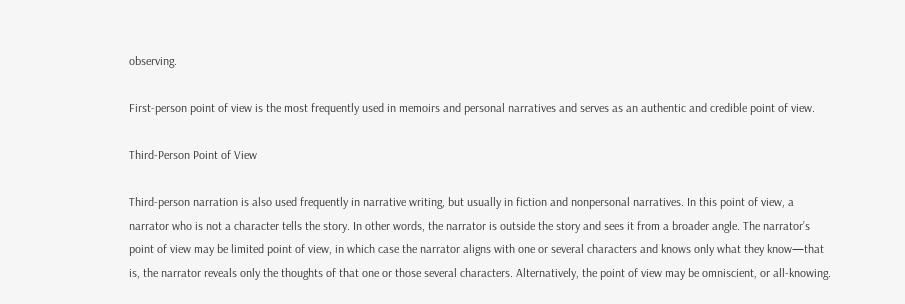observing.

First-person point of view is the most frequently used in memoirs and personal narratives and serves as an authentic and credible point of view.

Third-Person Point of View

Third-person narration is also used frequently in narrative writing, but usually in fiction and nonpersonal narratives. In this point of view, a narrator who is not a character tells the story. In other words, the narrator is outside the story and sees it from a broader angle. The narrator’s point of view may be limited point of view, in which case the narrator aligns with one or several characters and knows only what they know—that is, the narrator reveals only the thoughts of that one or those several characters. Alternatively, the point of view may be omniscient, or all-knowing.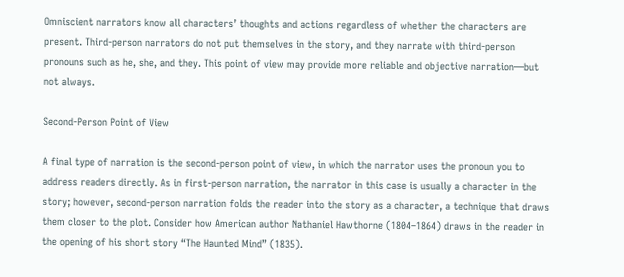Omniscient narrators know all characters’ thoughts and actions regardless of whether the characters are present. Third-person narrators do not put themselves in the story, and they narrate with third-person pronouns such as he, she, and they. This point of view may provide more reliable and objective narration—but not always.

Second-Person Point of View

A final type of narration is the second-person point of view, in which the narrator uses the pronoun you to address readers directly. As in first-person narration, the narrator in this case is usually a character in the story; however, second-person narration folds the reader into the story as a character, a technique that draws them closer to the plot. Consider how American author Nathaniel Hawthorne (1804–1864) draws in the reader in the opening of his short story “The Haunted Mind” (1835).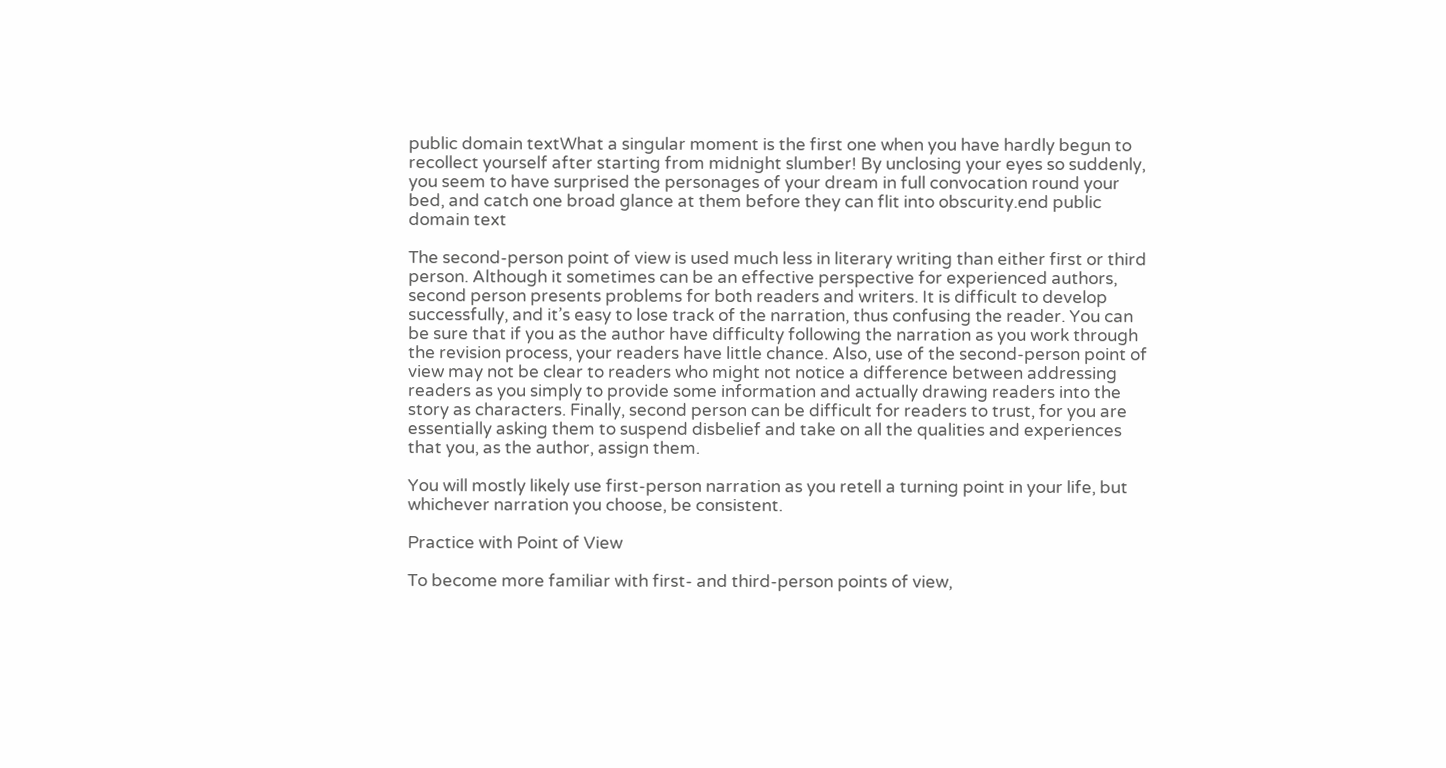public domain textWhat a singular moment is the first one when you have hardly begun to recollect yourself after starting from midnight slumber! By unclosing your eyes so suddenly, you seem to have surprised the personages of your dream in full convocation round your bed, and catch one broad glance at them before they can flit into obscurity.end public domain text

The second-person point of view is used much less in literary writing than either first or third person. Although it sometimes can be an effective perspective for experienced authors, second person presents problems for both readers and writers. It is difficult to develop successfully, and it’s easy to lose track of the narration, thus confusing the reader. You can be sure that if you as the author have difficulty following the narration as you work through the revision process, your readers have little chance. Also, use of the second-person point of view may not be clear to readers who might not notice a difference between addressing readers as you simply to provide some information and actually drawing readers into the story as characters. Finally, second person can be difficult for readers to trust, for you are essentially asking them to suspend disbelief and take on all the qualities and experiences that you, as the author, assign them.

You will mostly likely use first-person narration as you retell a turning point in your life, but whichever narration you choose, be consistent.

Practice with Point of View

To become more familiar with first- and third-person points of view,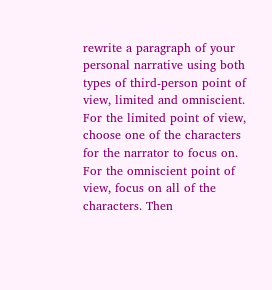rewrite a paragraph of your personal narrative using both types of third-person point of view, limited and omniscient. For the limited point of view, choose one of the characters for the narrator to focus on. For the omniscient point of view, focus on all of the characters. Then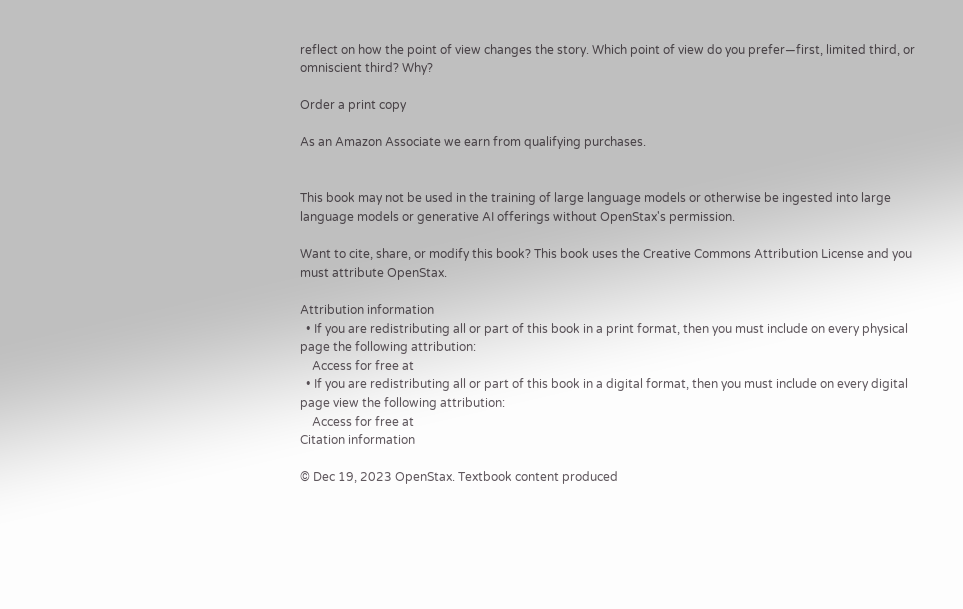reflect on how the point of view changes the story. Which point of view do you prefer—first, limited third, or omniscient third? Why?

Order a print copy

As an Amazon Associate we earn from qualifying purchases.


This book may not be used in the training of large language models or otherwise be ingested into large language models or generative AI offerings without OpenStax's permission.

Want to cite, share, or modify this book? This book uses the Creative Commons Attribution License and you must attribute OpenStax.

Attribution information
  • If you are redistributing all or part of this book in a print format, then you must include on every physical page the following attribution:
    Access for free at
  • If you are redistributing all or part of this book in a digital format, then you must include on every digital page view the following attribution:
    Access for free at
Citation information

© Dec 19, 2023 OpenStax. Textbook content produced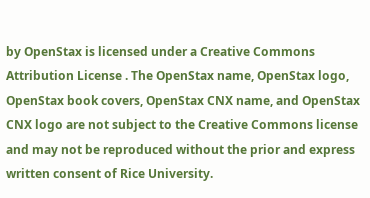by OpenStax is licensed under a Creative Commons Attribution License . The OpenStax name, OpenStax logo, OpenStax book covers, OpenStax CNX name, and OpenStax CNX logo are not subject to the Creative Commons license and may not be reproduced without the prior and express written consent of Rice University.